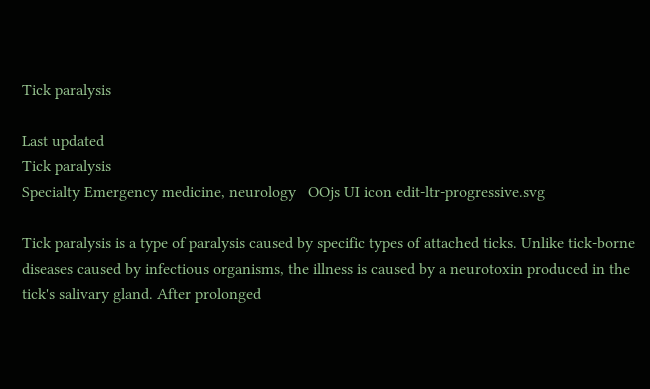Tick paralysis

Last updated
Tick paralysis
Specialty Emergency medicine, neurology   OOjs UI icon edit-ltr-progressive.svg

Tick paralysis is a type of paralysis caused by specific types of attached ticks. Unlike tick-borne diseases caused by infectious organisms, the illness is caused by a neurotoxin produced in the tick's salivary gland. After prolonged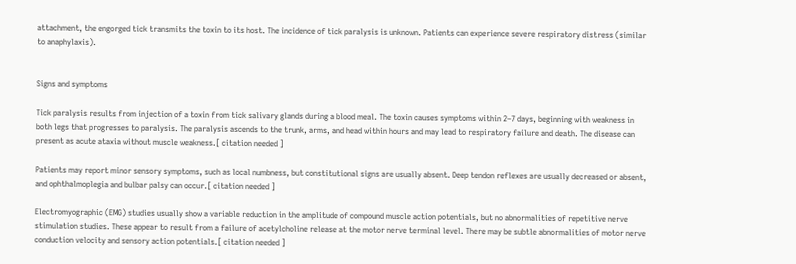attachment, the engorged tick transmits the toxin to its host. The incidence of tick paralysis is unknown. Patients can experience severe respiratory distress (similar to anaphylaxis).


Signs and symptoms

Tick paralysis results from injection of a toxin from tick salivary glands during a blood meal. The toxin causes symptoms within 2–7 days, beginning with weakness in both legs that progresses to paralysis. The paralysis ascends to the trunk, arms, and head within hours and may lead to respiratory failure and death. The disease can present as acute ataxia without muscle weakness.[ citation needed ]

Patients may report minor sensory symptoms, such as local numbness, but constitutional signs are usually absent. Deep tendon reflexes are usually decreased or absent, and ophthalmoplegia and bulbar palsy can occur.[ citation needed ]

Electromyographic (EMG) studies usually show a variable reduction in the amplitude of compound muscle action potentials, but no abnormalities of repetitive nerve stimulation studies. These appear to result from a failure of acetylcholine release at the motor nerve terminal level. There may be subtle abnormalities of motor nerve conduction velocity and sensory action potentials.[ citation needed ]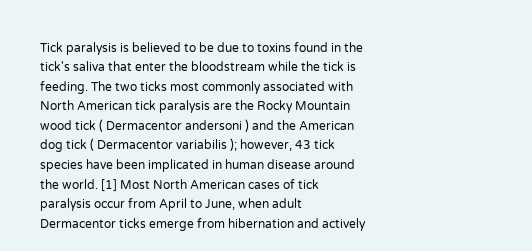Tick paralysis is believed to be due to toxins found in the tick's saliva that enter the bloodstream while the tick is feeding. The two ticks most commonly associated with North American tick paralysis are the Rocky Mountain wood tick ( Dermacentor andersoni ) and the American dog tick ( Dermacentor variabilis ); however, 43 tick species have been implicated in human disease around the world. [1] Most North American cases of tick paralysis occur from April to June, when adult Dermacentor ticks emerge from hibernation and actively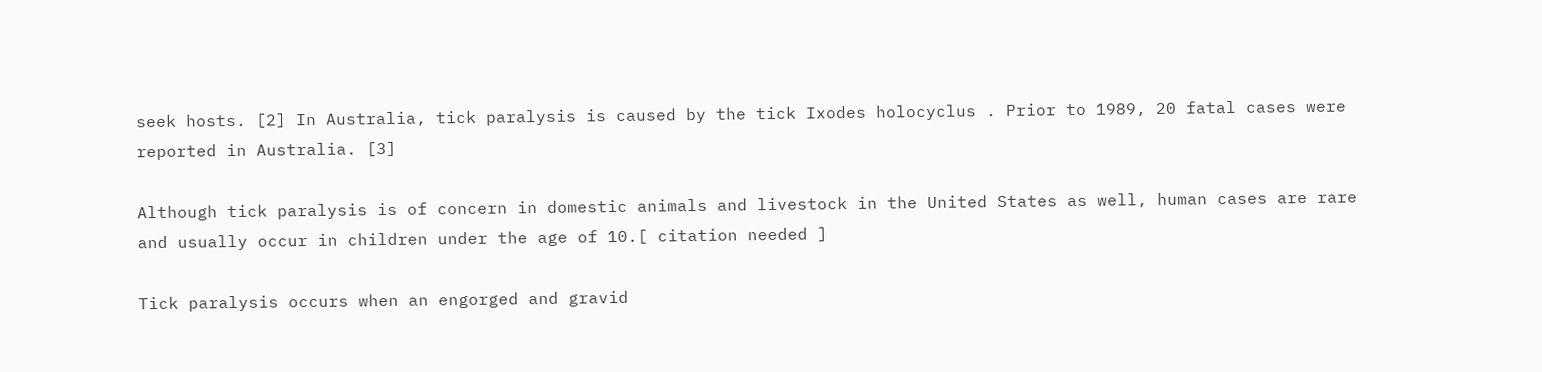seek hosts. [2] In Australia, tick paralysis is caused by the tick Ixodes holocyclus . Prior to 1989, 20 fatal cases were reported in Australia. [3]

Although tick paralysis is of concern in domestic animals and livestock in the United States as well, human cases are rare and usually occur in children under the age of 10.[ citation needed ]

Tick paralysis occurs when an engorged and gravid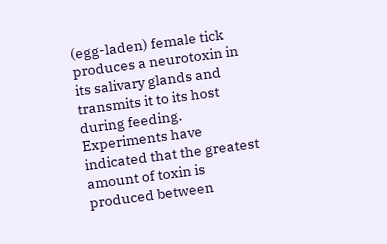(egg-laden) female tick produces a neurotoxin in its salivary glands and transmits it to its host during feeding. Experiments have indicated that the greatest amount of toxin is produced between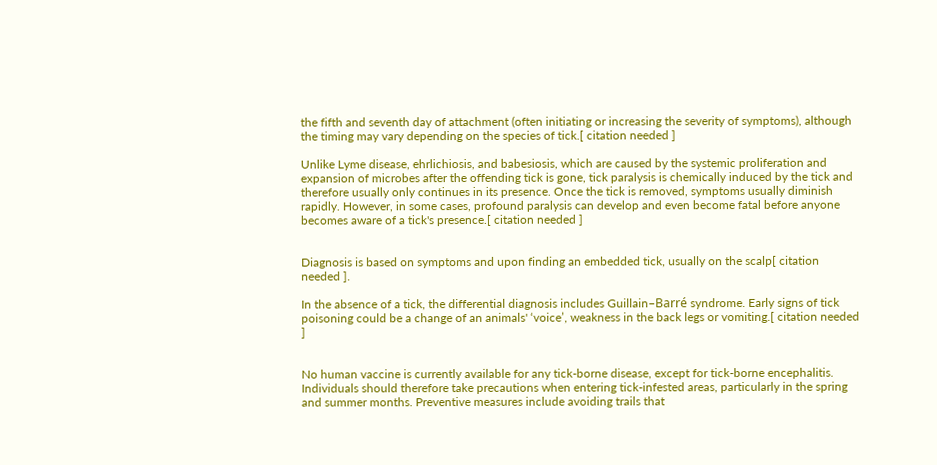the fifth and seventh day of attachment (often initiating or increasing the severity of symptoms), although the timing may vary depending on the species of tick.[ citation needed ]

Unlike Lyme disease, ehrlichiosis, and babesiosis, which are caused by the systemic proliferation and expansion of microbes after the offending tick is gone, tick paralysis is chemically induced by the tick and therefore usually only continues in its presence. Once the tick is removed, symptoms usually diminish rapidly. However, in some cases, profound paralysis can develop and even become fatal before anyone becomes aware of a tick's presence.[ citation needed ]


Diagnosis is based on symptoms and upon finding an embedded tick, usually on the scalp[ citation needed ].

In the absence of a tick, the differential diagnosis includes Guillain–Barré syndrome. Early signs of tick poisoning could be a change of an animals' ‘voice’, weakness in the back legs or vomiting.[ citation needed ]


No human vaccine is currently available for any tick-borne disease, except for tick-borne encephalitis. Individuals should therefore take precautions when entering tick-infested areas, particularly in the spring and summer months. Preventive measures include avoiding trails that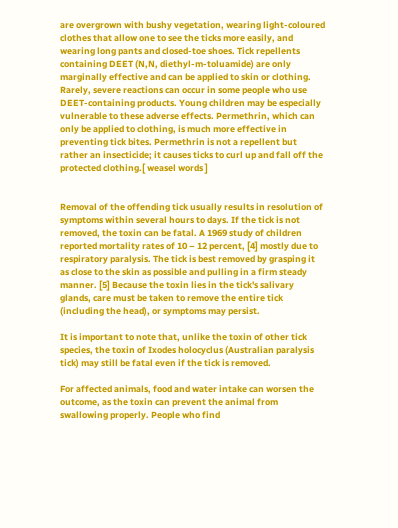are overgrown with bushy vegetation, wearing light-coloured clothes that allow one to see the ticks more easily, and wearing long pants and closed-toe shoes. Tick repellents containing DEET (N,N, diethyl-m-toluamide) are only marginally effective and can be applied to skin or clothing. Rarely, severe reactions can occur in some people who use DEET-containing products. Young children may be especially vulnerable to these adverse effects. Permethrin, which can only be applied to clothing, is much more effective in preventing tick bites. Permethrin is not a repellent but rather an insecticide; it causes ticks to curl up and fall off the protected clothing.[ weasel words ]


Removal of the offending tick usually results in resolution of symptoms within several hours to days. If the tick is not removed, the toxin can be fatal. A 1969 study of children reported mortality rates of 10 – 12 percent, [4] mostly due to respiratory paralysis. The tick is best removed by grasping it as close to the skin as possible and pulling in a firm steady manner. [5] Because the toxin lies in the tick's salivary glands, care must be taken to remove the entire tick (including the head), or symptoms may persist.

It is important to note that, unlike the toxin of other tick species, the toxin of Ixodes holocyclus (Australian paralysis tick) may still be fatal even if the tick is removed.

For affected animals, food and water intake can worsen the outcome, as the toxin can prevent the animal from swallowing properly. People who find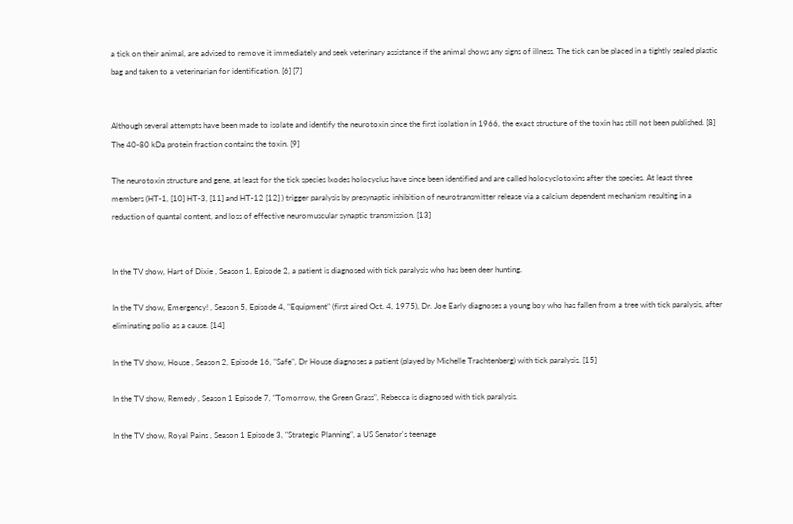a tick on their animal, are advised to remove it immediately and seek veterinary assistance if the animal shows any signs of illness. The tick can be placed in a tightly sealed plastic bag and taken to a veterinarian for identification. [6] [7]


Although several attempts have been made to isolate and identify the neurotoxin since the first isolation in 1966, the exact structure of the toxin has still not been published. [8] The 40-80 kDa protein fraction contains the toxin. [9]

The neurotoxin structure and gene, at least for the tick species Ixodes holocyclus have since been identified and are called holocyclotoxins after the species. At least three members (HT-1, [10] HT-3, [11] and HT-12 [12] ) trigger paralysis by presynaptic inhibition of neurotransmitter release via a calcium dependent mechanism resulting in a reduction of quantal content, and loss of effective neuromuscular synaptic transmission. [13]


In the TV show, Hart of Dixie , Season 1, Episode 2, a patient is diagnosed with tick paralysis who has been deer hunting.

In the TV show, Emergency! , Season 5, Episode 4, "Equipment" (first aired Oct. 4, 1975), Dr. Joe Early diagnoses a young boy who has fallen from a tree with tick paralysis, after eliminating polio as a cause. [14]

In the TV show, House , Season 2, Episode 16, "Safe", Dr House diagnoses a patient (played by Michelle Trachtenberg) with tick paralysis. [15]

In the TV show, Remedy , Season 1 Episode 7, "Tomorrow, the Green Grass", Rebecca is diagnosed with tick paralysis.

In the TV show, Royal Pains , Season 1 Episode 3, "Strategic Planning", a US Senator's teenage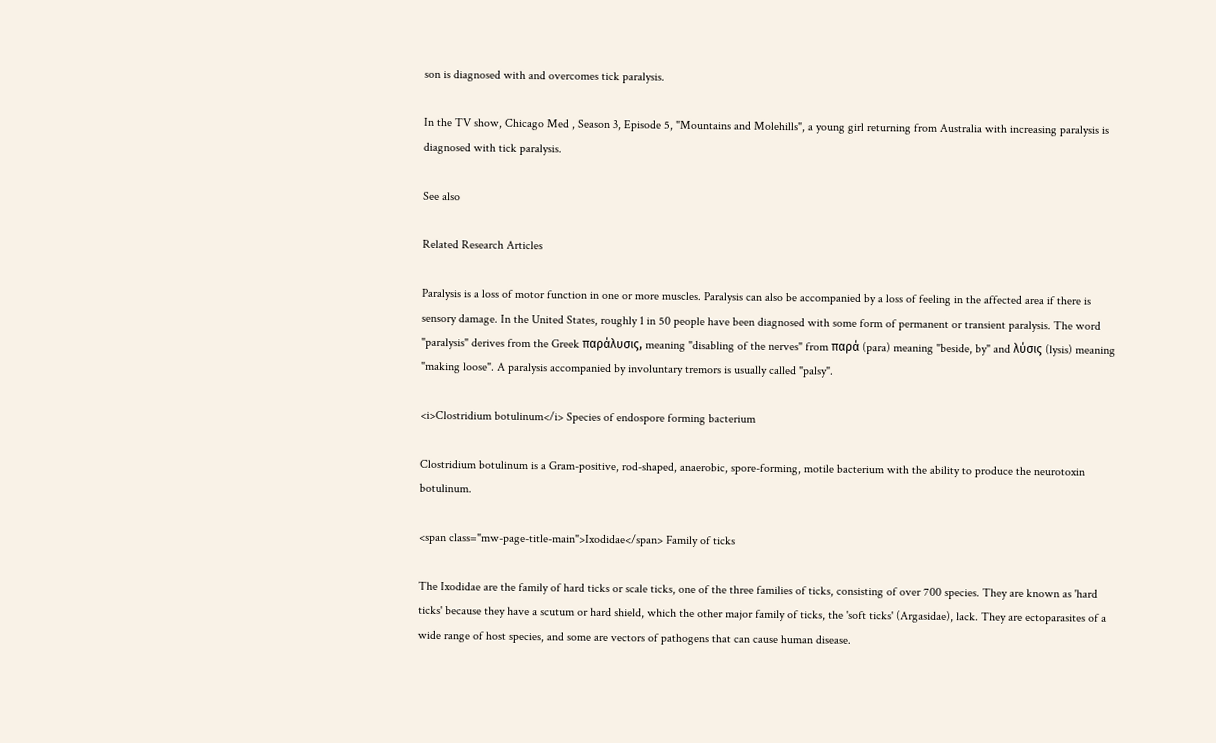son is diagnosed with and overcomes tick paralysis.

In the TV show, Chicago Med , Season 3, Episode 5, "Mountains and Molehills", a young girl returning from Australia with increasing paralysis is diagnosed with tick paralysis.

See also

Related Research Articles

Paralysis is a loss of motor function in one or more muscles. Paralysis can also be accompanied by a loss of feeling in the affected area if there is sensory damage. In the United States, roughly 1 in 50 people have been diagnosed with some form of permanent or transient paralysis. The word "paralysis" derives from the Greek παράλυσις, meaning "disabling of the nerves" from παρά (para) meaning "beside, by" and λύσις (lysis) meaning "making loose". A paralysis accompanied by involuntary tremors is usually called "palsy".

<i>Clostridium botulinum</i> Species of endospore forming bacterium

Clostridium botulinum is a Gram-positive, rod-shaped, anaerobic, spore-forming, motile bacterium with the ability to produce the neurotoxin botulinum.

<span class="mw-page-title-main">Ixodidae</span> Family of ticks

The Ixodidae are the family of hard ticks or scale ticks, one of the three families of ticks, consisting of over 700 species. They are known as 'hard ticks' because they have a scutum or hard shield, which the other major family of ticks, the 'soft ticks' (Argasidae), lack. They are ectoparasites of a wide range of host species, and some are vectors of pathogens that can cause human disease.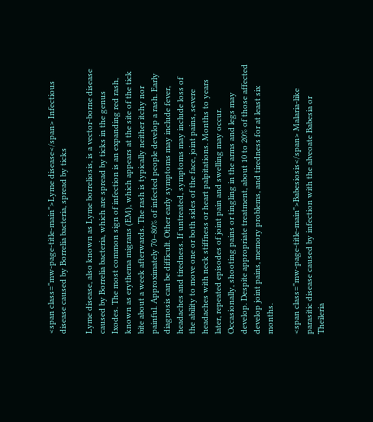<span class="mw-page-title-main">Lyme disease</span> Infectious disease caused by Borrelia bacteria, spread by ticks

Lyme disease, also known as Lyme borreliosis, is a vector-borne disease caused by Borrelia bacteria, which are spread by ticks in the genus Ixodes. The most common sign of infection is an expanding red rash, known as erythema migrans (EM), which appears at the site of the tick bite about a week afterwards. The rash is typically neither itchy nor painful. Approximately 70–80% of infected people develop a rash. Early diagnosis can be difficult. Other early symptoms may include fever, headaches and tiredness. If untreated, symptoms may include loss of the ability to move one or both sides of the face, joint pains, severe headaches with neck stiffness or heart palpitations. Months to years later, repeated episodes of joint pain and swelling may occur. Occasionally, shooting pains or tingling in the arms and legs may develop. Despite appropriate treatment, about 10 to 20% of those affected develop joint pains, memory problems, and tiredness for at least six months.

<span class="mw-page-title-main">Babesiosis</span> Malaria-like parasitic disease caused by infection with the alveoate Babesia or Theileria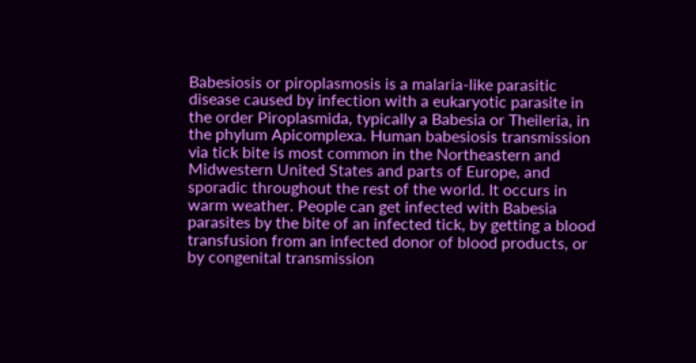Babesiosis or piroplasmosis is a malaria-like parasitic disease caused by infection with a eukaryotic parasite in the order Piroplasmida, typically a Babesia or Theileria, in the phylum Apicomplexa. Human babesiosis transmission via tick bite is most common in the Northeastern and Midwestern United States and parts of Europe, and sporadic throughout the rest of the world. It occurs in warm weather. People can get infected with Babesia parasites by the bite of an infected tick, by getting a blood transfusion from an infected donor of blood products, or by congenital transmission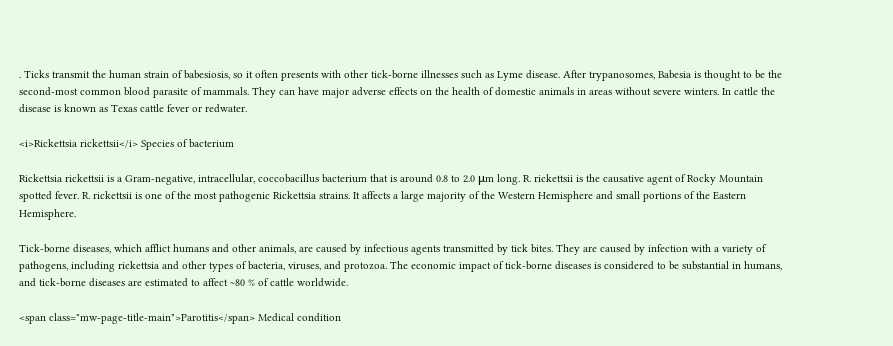. Ticks transmit the human strain of babesiosis, so it often presents with other tick-borne illnesses such as Lyme disease. After trypanosomes, Babesia is thought to be the second-most common blood parasite of mammals. They can have major adverse effects on the health of domestic animals in areas without severe winters. In cattle the disease is known as Texas cattle fever or redwater.

<i>Rickettsia rickettsii</i> Species of bacterium

Rickettsia rickettsii is a Gram-negative, intracellular, coccobacillus bacterium that is around 0.8 to 2.0 μm long. R. rickettsii is the causative agent of Rocky Mountain spotted fever. R. rickettsii is one of the most pathogenic Rickettsia strains. It affects a large majority of the Western Hemisphere and small portions of the Eastern Hemisphere.

Tick-borne diseases, which afflict humans and other animals, are caused by infectious agents transmitted by tick bites. They are caused by infection with a variety of pathogens, including rickettsia and other types of bacteria, viruses, and protozoa. The economic impact of tick-borne diseases is considered to be substantial in humans, and tick-borne diseases are estimated to affect ~80 % of cattle worldwide.

<span class="mw-page-title-main">Parotitis</span> Medical condition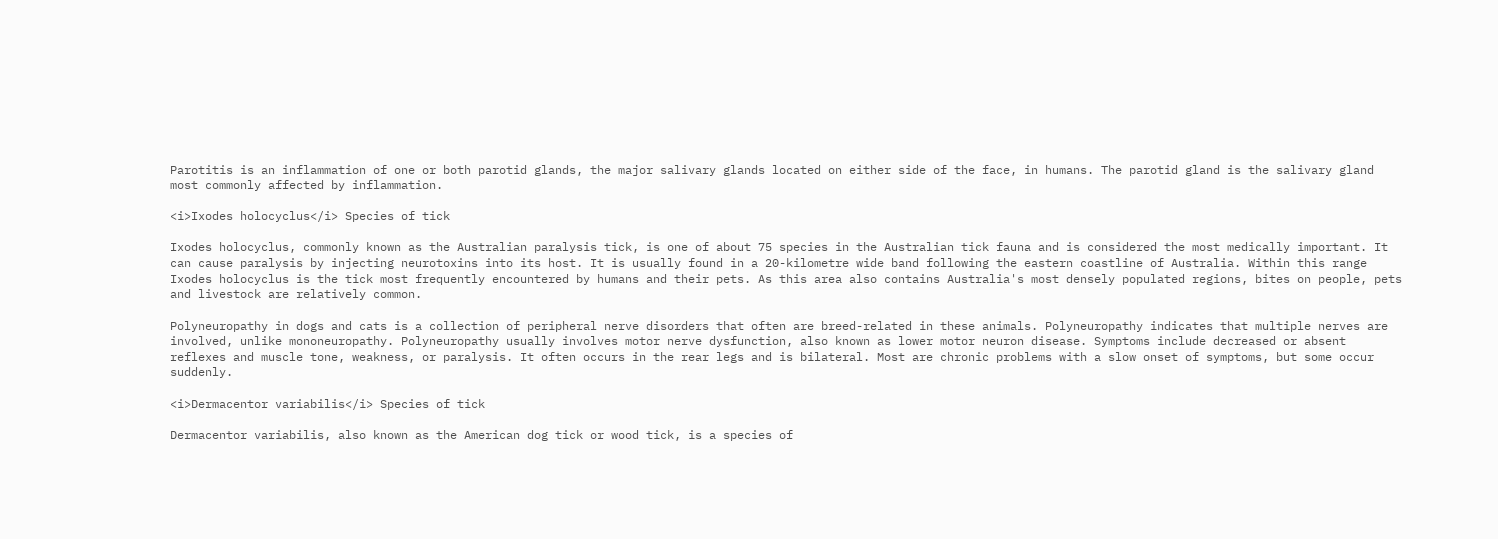Parotitis is an inflammation of one or both parotid glands, the major salivary glands located on either side of the face, in humans. The parotid gland is the salivary gland most commonly affected by inflammation.

<i>Ixodes holocyclus</i> Species of tick

Ixodes holocyclus, commonly known as the Australian paralysis tick, is one of about 75 species in the Australian tick fauna and is considered the most medically important. It can cause paralysis by injecting neurotoxins into its host. It is usually found in a 20-kilometre wide band following the eastern coastline of Australia. Within this range Ixodes holocyclus is the tick most frequently encountered by humans and their pets. As this area also contains Australia's most densely populated regions, bites on people, pets and livestock are relatively common.

Polyneuropathy in dogs and cats is a collection of peripheral nerve disorders that often are breed-related in these animals. Polyneuropathy indicates that multiple nerves are involved, unlike mononeuropathy. Polyneuropathy usually involves motor nerve dysfunction, also known as lower motor neuron disease. Symptoms include decreased or absent reflexes and muscle tone, weakness, or paralysis. It often occurs in the rear legs and is bilateral. Most are chronic problems with a slow onset of symptoms, but some occur suddenly.

<i>Dermacentor variabilis</i> Species of tick

Dermacentor variabilis, also known as the American dog tick or wood tick, is a species of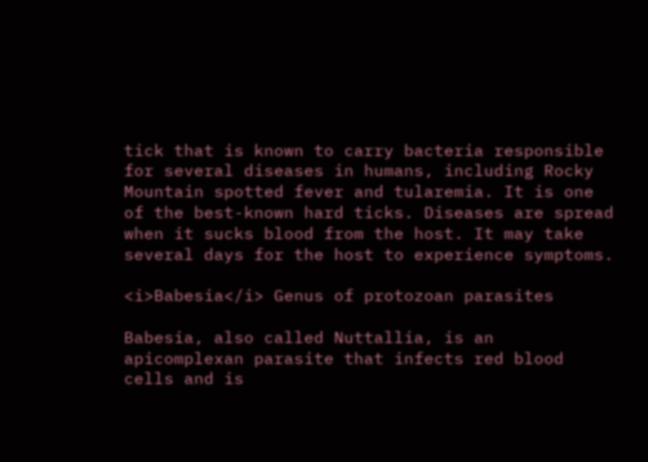tick that is known to carry bacteria responsible for several diseases in humans, including Rocky Mountain spotted fever and tularemia. It is one of the best-known hard ticks. Diseases are spread when it sucks blood from the host. It may take several days for the host to experience symptoms.

<i>Babesia</i> Genus of protozoan parasites

Babesia, also called Nuttallia, is an apicomplexan parasite that infects red blood cells and is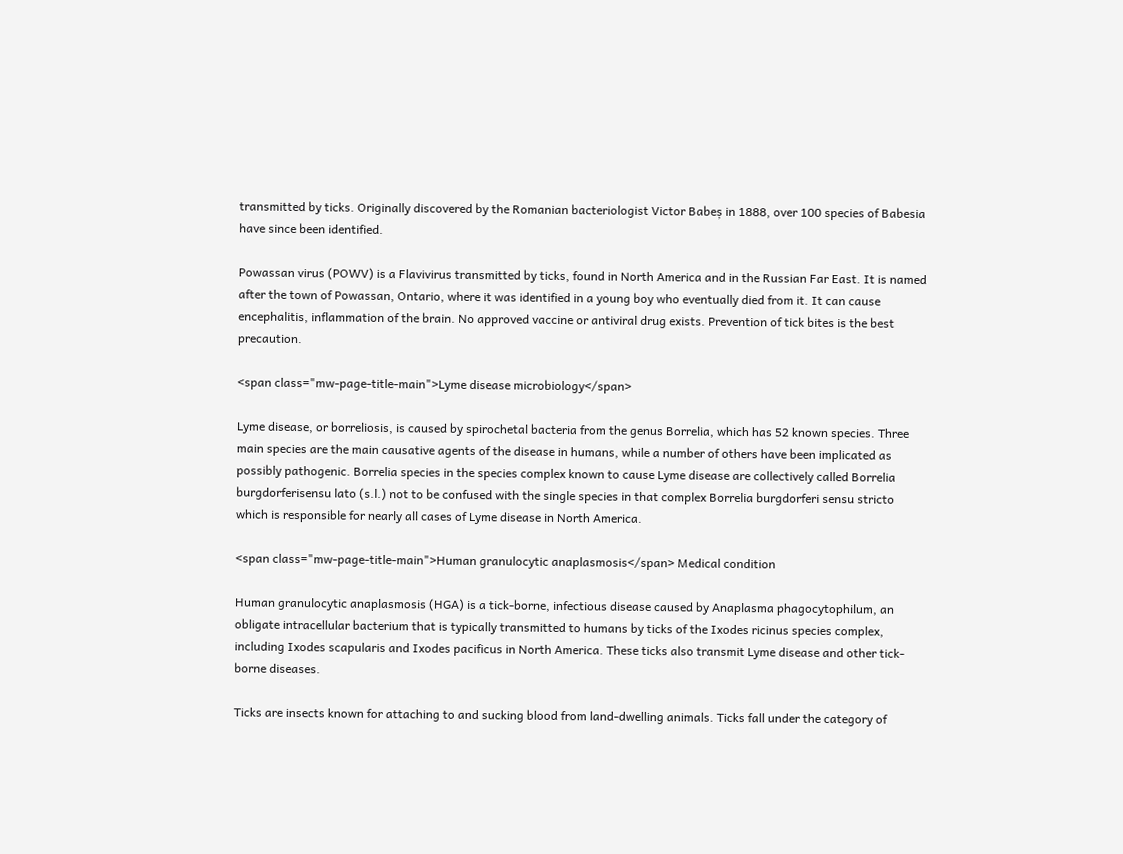transmitted by ticks. Originally discovered by the Romanian bacteriologist Victor Babeș in 1888, over 100 species of Babesia have since been identified.

Powassan virus (POWV) is a Flavivirus transmitted by ticks, found in North America and in the Russian Far East. It is named after the town of Powassan, Ontario, where it was identified in a young boy who eventually died from it. It can cause encephalitis, inflammation of the brain. No approved vaccine or antiviral drug exists. Prevention of tick bites is the best precaution.

<span class="mw-page-title-main">Lyme disease microbiology</span>

Lyme disease, or borreliosis, is caused by spirochetal bacteria from the genus Borrelia, which has 52 known species. Three main species are the main causative agents of the disease in humans, while a number of others have been implicated as possibly pathogenic. Borrelia species in the species complex known to cause Lyme disease are collectively called Borrelia burgdorferisensu lato (s.l.) not to be confused with the single species in that complex Borrelia burgdorferi sensu stricto which is responsible for nearly all cases of Lyme disease in North America.

<span class="mw-page-title-main">Human granulocytic anaplasmosis</span> Medical condition

Human granulocytic anaplasmosis (HGA) is a tick-borne, infectious disease caused by Anaplasma phagocytophilum, an obligate intracellular bacterium that is typically transmitted to humans by ticks of the Ixodes ricinus species complex, including Ixodes scapularis and Ixodes pacificus in North America. These ticks also transmit Lyme disease and other tick-borne diseases.

Ticks are insects known for attaching to and sucking blood from land-dwelling animals. Ticks fall under the category of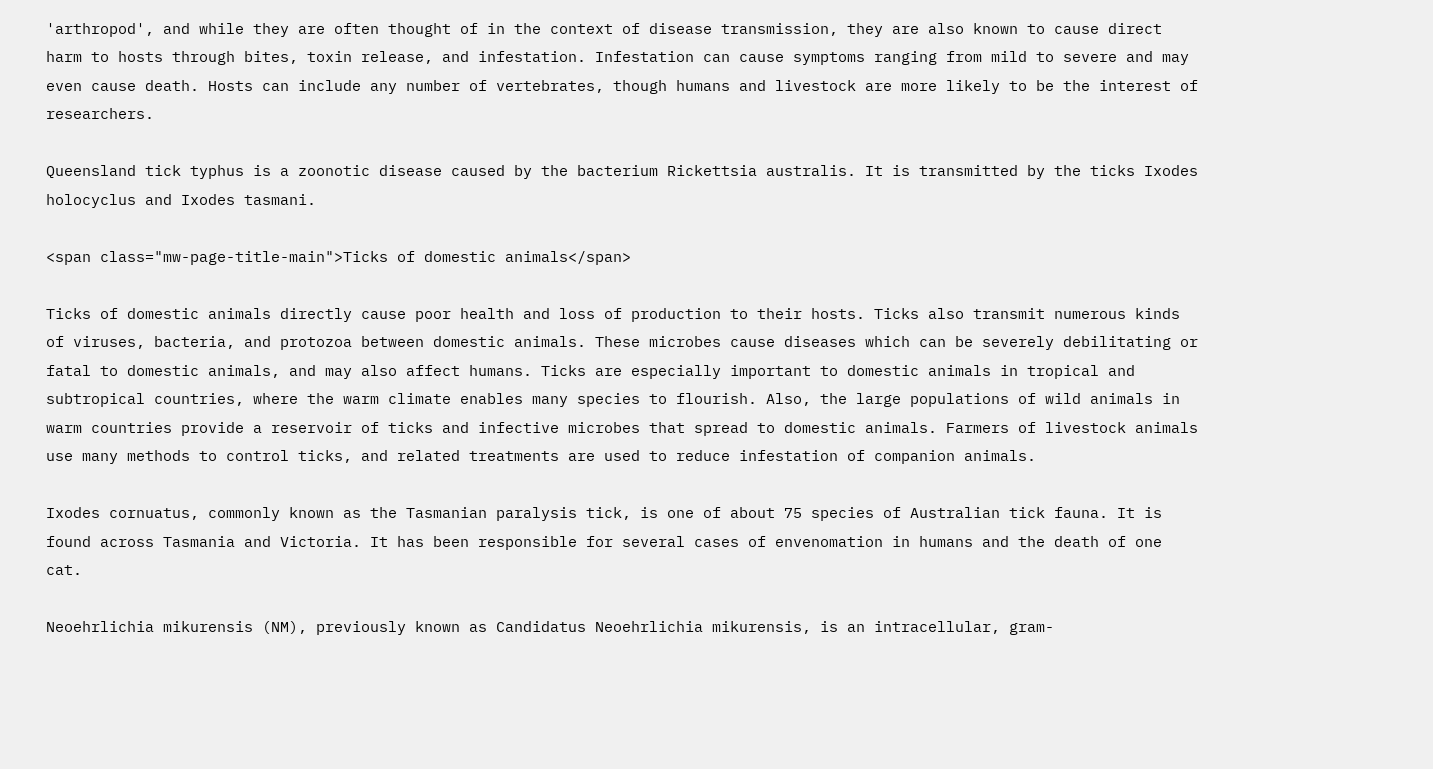'arthropod', and while they are often thought of in the context of disease transmission, they are also known to cause direct harm to hosts through bites, toxin release, and infestation. Infestation can cause symptoms ranging from mild to severe and may even cause death. Hosts can include any number of vertebrates, though humans and livestock are more likely to be the interest of researchers.

Queensland tick typhus is a zoonotic disease caused by the bacterium Rickettsia australis. It is transmitted by the ticks Ixodes holocyclus and Ixodes tasmani.

<span class="mw-page-title-main">Ticks of domestic animals</span>

Ticks of domestic animals directly cause poor health and loss of production to their hosts. Ticks also transmit numerous kinds of viruses, bacteria, and protozoa between domestic animals. These microbes cause diseases which can be severely debilitating or fatal to domestic animals, and may also affect humans. Ticks are especially important to domestic animals in tropical and subtropical countries, where the warm climate enables many species to flourish. Also, the large populations of wild animals in warm countries provide a reservoir of ticks and infective microbes that spread to domestic animals. Farmers of livestock animals use many methods to control ticks, and related treatments are used to reduce infestation of companion animals.

Ixodes cornuatus, commonly known as the Tasmanian paralysis tick, is one of about 75 species of Australian tick fauna. It is found across Tasmania and Victoria. It has been responsible for several cases of envenomation in humans and the death of one cat.

Neoehrlichia mikurensis (NM), previously known as Candidatus Neoehrlichia mikurensis, is an intracellular, gram-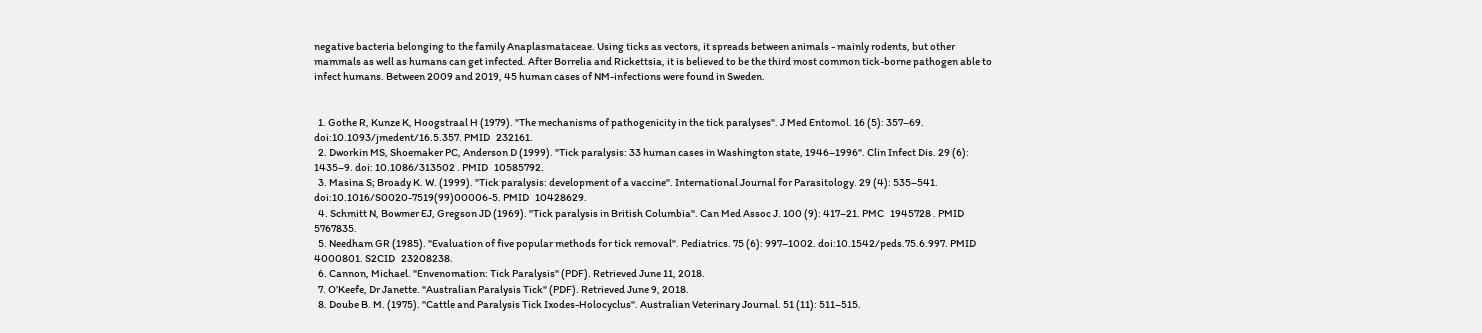negative bacteria belonging to the family Anaplasmataceae. Using ticks as vectors, it spreads between animals - mainly rodents, but other mammals as well as humans can get infected. After Borrelia and Rickettsia, it is believed to be the third most common tick-borne pathogen able to infect humans. Between 2009 and 2019, 45 human cases of NM-infections were found in Sweden.


  1. Gothe R, Kunze K, Hoogstraal H (1979). "The mechanisms of pathogenicity in the tick paralyses". J Med Entomol. 16 (5): 357–69. doi:10.1093/jmedent/16.5.357. PMID   232161.
  2. Dworkin MS, Shoemaker PC, Anderson D (1999). "Tick paralysis: 33 human cases in Washington state, 1946–1996". Clin Infect Dis. 29 (6): 1435–9. doi: 10.1086/313502 . PMID   10585792.
  3. Masina S; Broady K. W. (1999). "Tick paralysis: development of a vaccine". International Journal for Parasitology. 29 (4): 535–541. doi:10.1016/S0020-7519(99)00006-5. PMID   10428629.
  4. Schmitt N, Bowmer EJ, Gregson JD (1969). "Tick paralysis in British Columbia". Can Med Assoc J. 100 (9): 417–21. PMC   1945728 . PMID   5767835.
  5. Needham GR (1985). "Evaluation of five popular methods for tick removal". Pediatrics. 75 (6): 997–1002. doi:10.1542/peds.75.6.997. PMID   4000801. S2CID   23208238.
  6. Cannon, Michael. "Envenomation: Tick Paralysis" (PDF). Retrieved June 11, 2018.
  7. O’Keefe, Dr Janette. "Australian Paralysis Tick" (PDF). Retrieved June 9, 2018.
  8. Doube B. M. (1975). "Cattle and Paralysis Tick Ixodes-Holocyclus". Australian Veterinary Journal. 51 (11): 511–515.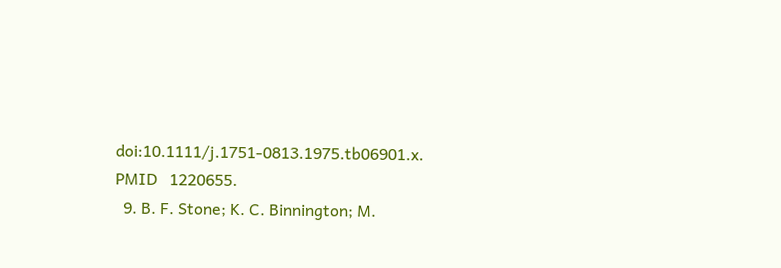doi:10.1111/j.1751-0813.1975.tb06901.x. PMID   1220655.
  9. B. F. Stone; K. C. Binnington; M.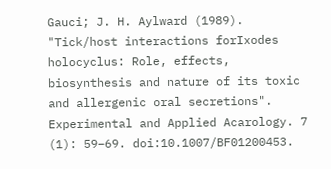Gauci; J. H. Aylward (1989). "Tick/host interactions forIxodes holocyclus: Role, effects, biosynthesis and nature of its toxic and allergenic oral secretions". Experimental and Applied Acarology. 7 (1): 59–69. doi:10.1007/BF01200453.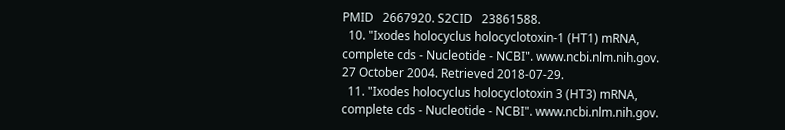PMID   2667920. S2CID   23861588.
  10. "Ixodes holocyclus holocyclotoxin-1 (HT1) mRNA, complete cds - Nucleotide - NCBI". www.ncbi.nlm.nih.gov. 27 October 2004. Retrieved 2018-07-29.
  11. "Ixodes holocyclus holocyclotoxin 3 (HT3) mRNA, complete cds - Nucleotide - NCBI". www.ncbi.nlm.nih.gov.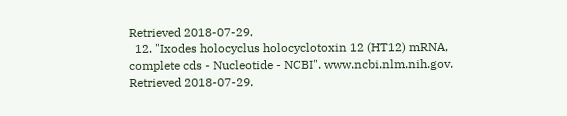Retrieved 2018-07-29.
  12. "Ixodes holocyclus holocyclotoxin 12 (HT12) mRNA, complete cds - Nucleotide - NCBI". www.ncbi.nlm.nih.gov. Retrieved 2018-07-29.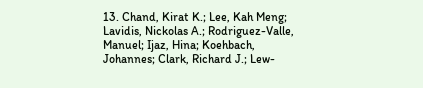13. Chand, Kirat K.; Lee, Kah Meng; Lavidis, Nickolas A.; Rodriguez-Valle, Manuel; Ijaz, Hina; Koehbach, Johannes; Clark, Richard J.; Lew-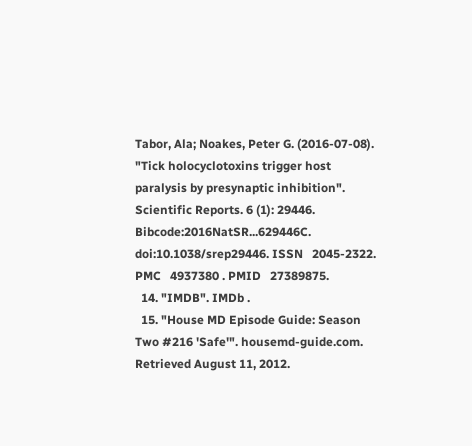Tabor, Ala; Noakes, Peter G. (2016-07-08). "Tick holocyclotoxins trigger host paralysis by presynaptic inhibition". Scientific Reports. 6 (1): 29446. Bibcode:2016NatSR...629446C. doi:10.1038/srep29446. ISSN   2045-2322. PMC   4937380 . PMID   27389875.
  14. "IMDB". IMDb .
  15. "House MD Episode Guide: Season Two #216 'Safe'". housemd-guide.com. Retrieved August 11, 2012.